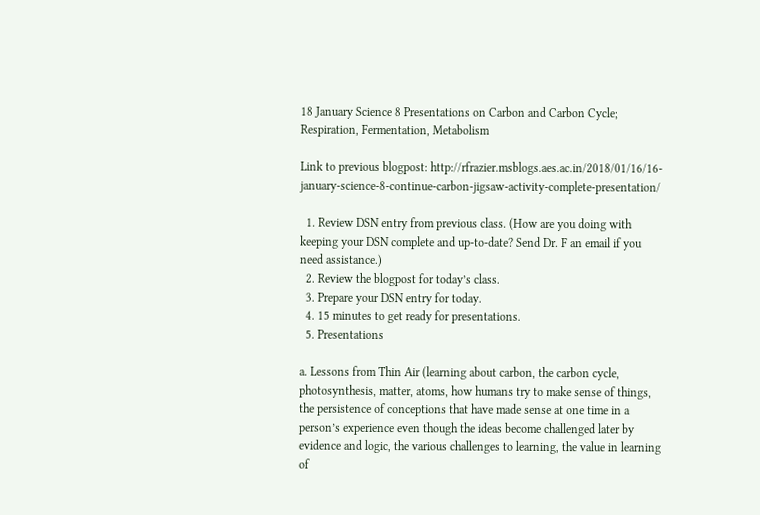18 January Science 8 Presentations on Carbon and Carbon Cycle; Respiration, Fermentation, Metabolism

Link to previous blogpost: http://rfrazier.msblogs.aes.ac.in/2018/01/16/16-january-science-8-continue-carbon-jigsaw-activity-complete-presentation/

  1. Review DSN entry from previous class. (How are you doing with keeping your DSN complete and up-to-date? Send Dr. F an email if you need assistance.)
  2. Review the blogpost for today’s class.
  3. Prepare your DSN entry for today.
  4. 15 minutes to get ready for presentations.
  5. Presentations

a. Lessons from Thin Air (learning about carbon, the carbon cycle, photosynthesis, matter, atoms, how humans try to make sense of things, the persistence of conceptions that have made sense at one time in a person’s experience even though the ideas become challenged later by evidence and logic, the various challenges to learning, the value in learning of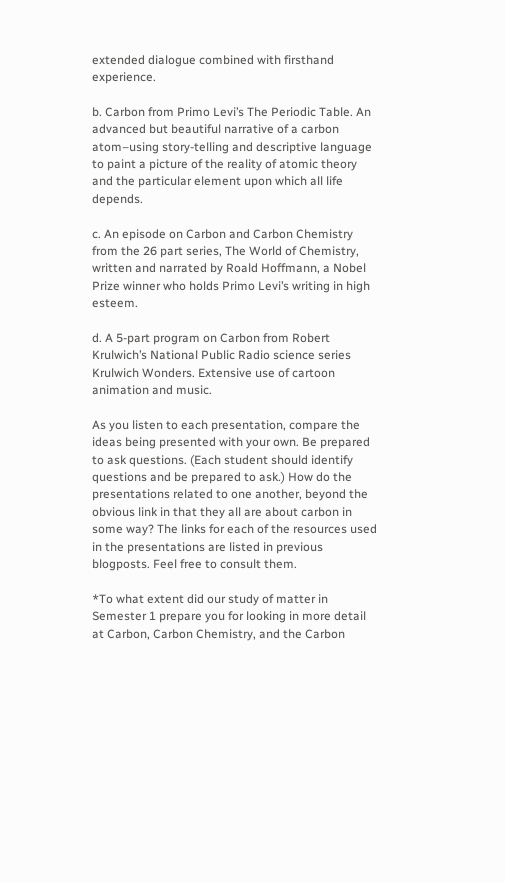extended dialogue combined with firsthand experience.

b. Carbon from Primo Levi’s The Periodic Table. An advanced but beautiful narrative of a carbon atom–using story-telling and descriptive language to paint a picture of the reality of atomic theory and the particular element upon which all life depends.

c. An episode on Carbon and Carbon Chemistry from the 26 part series, The World of Chemistry, written and narrated by Roald Hoffmann, a Nobel Prize winner who holds Primo Levi’s writing in high esteem.

d. A 5-part program on Carbon from Robert Krulwich’s National Public Radio science series Krulwich Wonders. Extensive use of cartoon animation and music.

As you listen to each presentation, compare the ideas being presented with your own. Be prepared to ask questions. (Each student should identify questions and be prepared to ask.) How do the presentations related to one another, beyond the obvious link in that they all are about carbon in some way? The links for each of the resources used in the presentations are listed in previous blogposts. Feel free to consult them.

*To what extent did our study of matter in Semester 1 prepare you for looking in more detail at Carbon, Carbon Chemistry, and the Carbon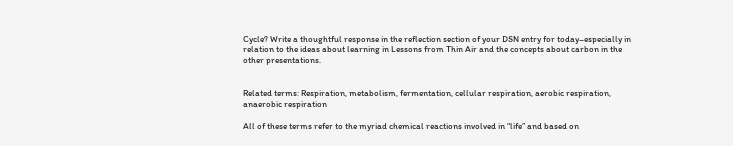Cycle? Write a thoughtful response in the reflection section of your DSN entry for today–especially in relation to the ideas about learning in Lessons from Thin Air and the concepts about carbon in the other presentations.


Related terms: Respiration, metabolism, fermentation, cellular respiration, aerobic respiration, anaerobic respiration

All of these terms refer to the myriad chemical reactions involved in “life” and based on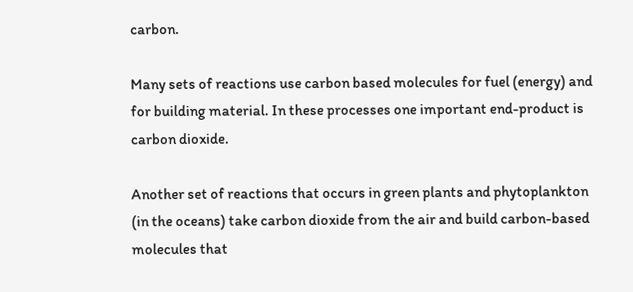carbon.

Many sets of reactions use carbon based molecules for fuel (energy) and for building material. In these processes one important end-product is carbon dioxide.

Another set of reactions that occurs in green plants and phytoplankton (in the oceans) take carbon dioxide from the air and build carbon-based molecules that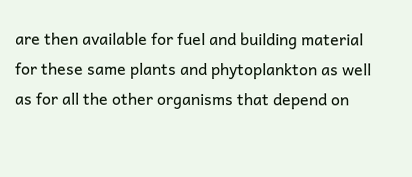are then available for fuel and building material for these same plants and phytoplankton as well as for all the other organisms that depend on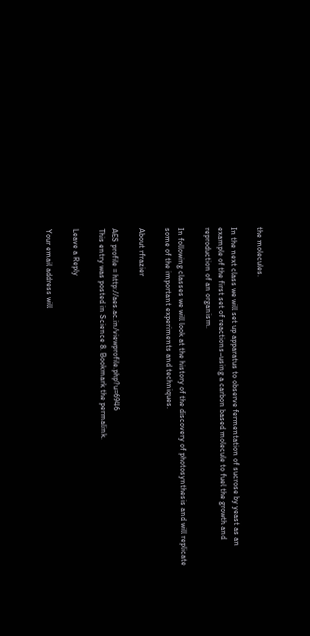the molecules.

In the next class we will set up apparatus to observe fermentation of sucrose by yeast as an example of the first set of reactions–using a carbon based molecule to fuel the growth and reproduction of an organism.

In following classes we will look at the history of the discovery of photosynthesis and will replicate some of the important experiments and techniques.

About rfrazier

AES profile = http://aes.ac.in/viewprofile.php?u=6946
This entry was posted in Science 8. Bookmark the permalink.

Leave a Reply

Your email address will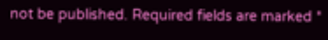not be published. Required fields are marked *